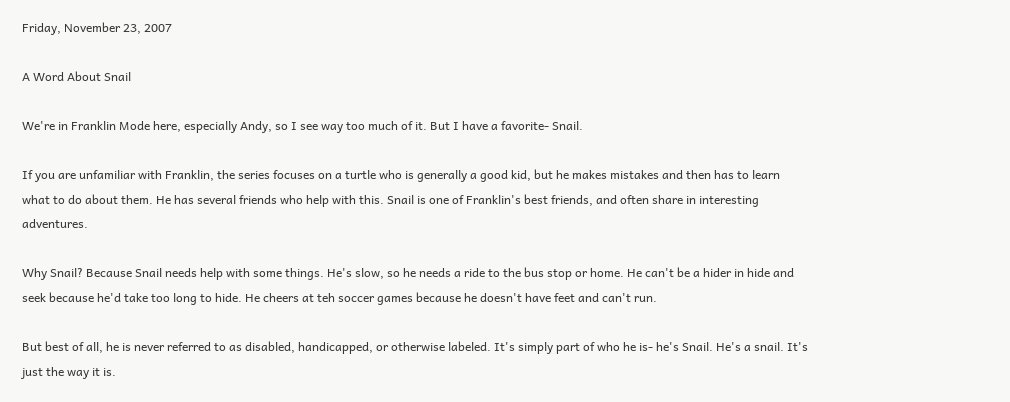Friday, November 23, 2007

A Word About Snail

We're in Franklin Mode here, especially Andy, so I see way too much of it. But I have a favorite- Snail.

If you are unfamiliar with Franklin, the series focuses on a turtle who is generally a good kid, but he makes mistakes and then has to learn what to do about them. He has several friends who help with this. Snail is one of Franklin's best friends, and often share in interesting adventures.

Why Snail? Because Snail needs help with some things. He's slow, so he needs a ride to the bus stop or home. He can't be a hider in hide and seek because he'd take too long to hide. He cheers at teh soccer games because he doesn't have feet and can't run.

But best of all, he is never referred to as disabled, handicapped, or otherwise labeled. It's simply part of who he is- he's Snail. He's a snail. It's just the way it is.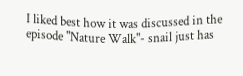I liked best how it was discussed in the episode "Nature Walk"- snail just has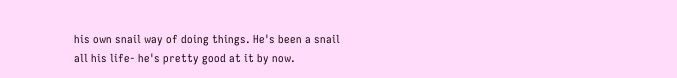his own snail way of doing things. He's been a snail all his life- he's pretty good at it by now.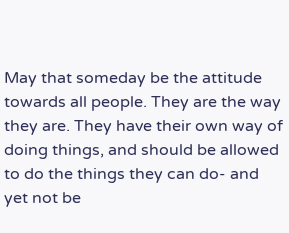May that someday be the attitude towards all people. They are the way they are. They have their own way of doing things, and should be allowed to do the things they can do- and yet not be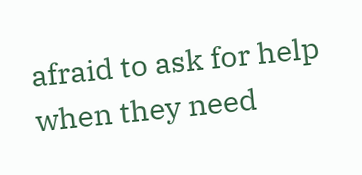afraid to ask for help when they need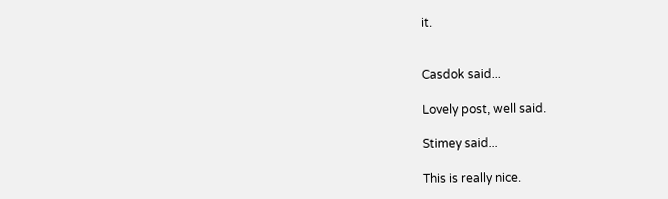it.


Casdok said...

Lovely post, well said.

Stimey said...

This is really nice.